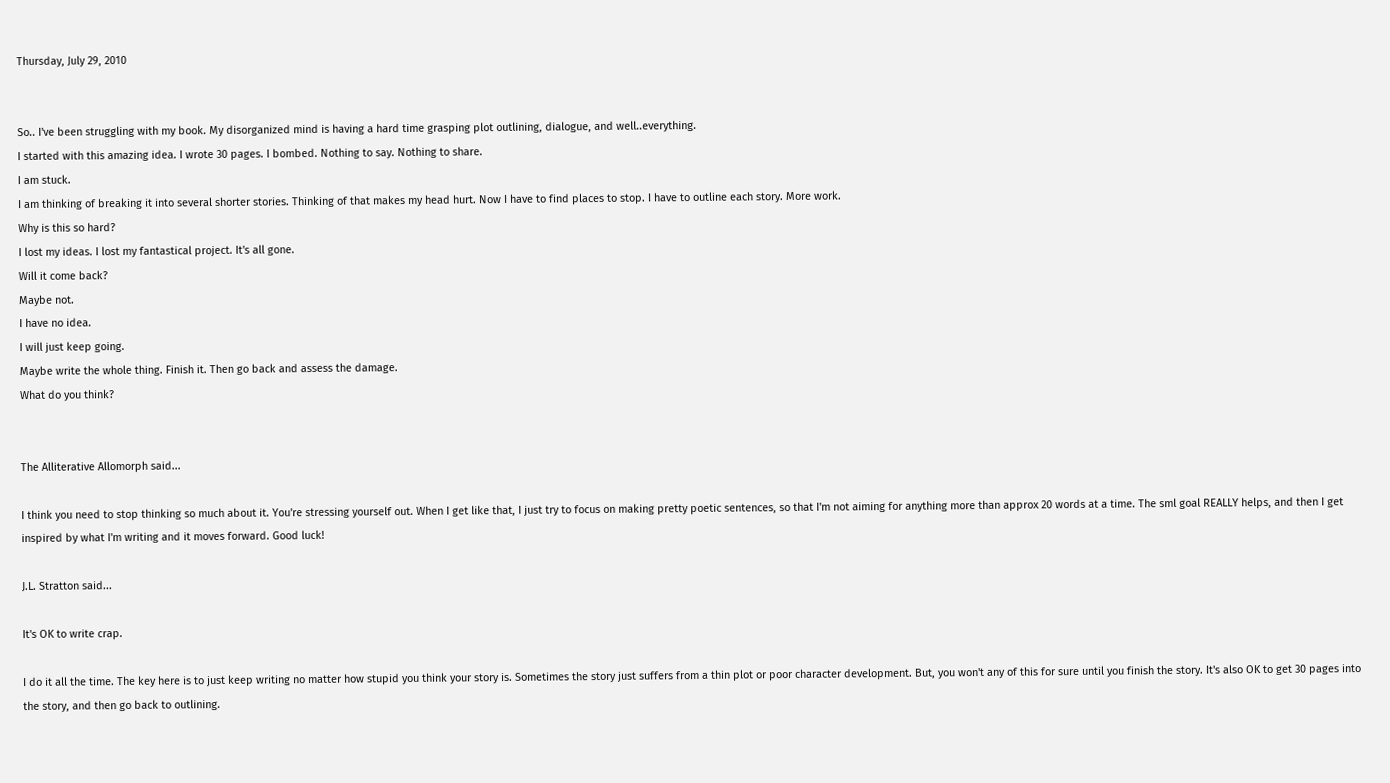Thursday, July 29, 2010


So.. I've been struggling with my book. My disorganized mind is having a hard time grasping plot outlining, dialogue, and well..everything.
I started with this amazing idea. I wrote 30 pages. I bombed. Nothing to say. Nothing to share.
I am stuck.
I am thinking of breaking it into several shorter stories. Thinking of that makes my head hurt. Now I have to find places to stop. I have to outline each story. More work.
Why is this so hard?
I lost my ideas. I lost my fantastical project. It's all gone.
Will it come back?
Maybe not.
I have no idea.
I will just keep going.
Maybe write the whole thing. Finish it. Then go back and assess the damage.
What do you think?


The Alliterative Allomorph said...

I think you need to stop thinking so much about it. You're stressing yourself out. When I get like that, I just try to focus on making pretty poetic sentences, so that I'm not aiming for anything more than approx 20 words at a time. The sml goal REALLY helps, and then I get inspired by what I'm writing and it moves forward. Good luck!

J.L. Stratton said...

It's OK to write crap.

I do it all the time. The key here is to just keep writing no matter how stupid you think your story is. Sometimes the story just suffers from a thin plot or poor character development. But, you won't any of this for sure until you finish the story. It's also OK to get 30 pages into the story, and then go back to outlining.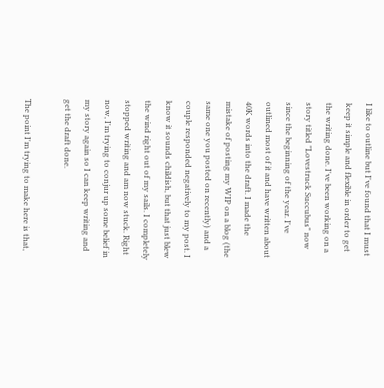I like to outline but I've found that I must keep it simple and flexible in order to get the writing done. I've been working on a story titled "Lovestruck Succubus" now since the beginning of the year. I've outlined most of it and have written about 40K words into the draft. I made the mistake of posting my WIP on a blog (the same one you posted on recently) and a couple responded negatively to my post. I know it sounds childish, but that just blew the wind right out of my sails. I completely stopped writing and am now stuck. Right now, I'm trying to conjur up some belief in my story again so I can keep writing and get the draft done.

The point I'm trying to make here is that,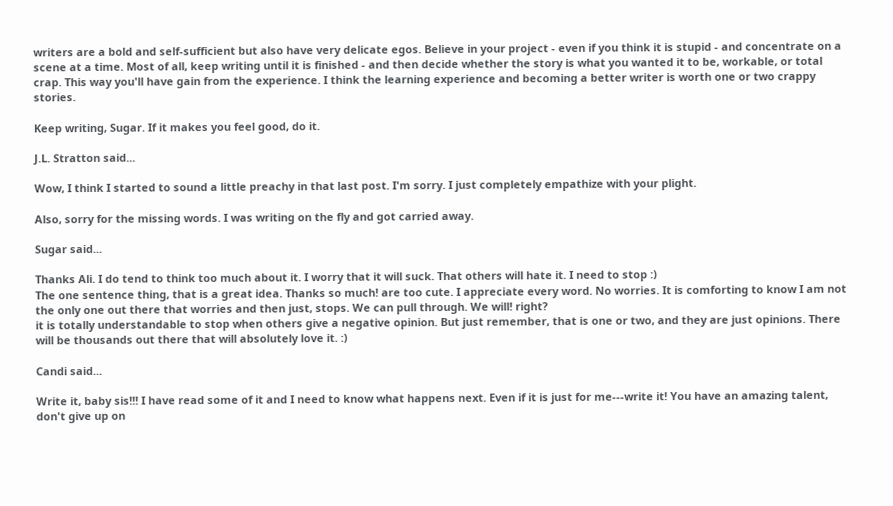writers are a bold and self-sufficient but also have very delicate egos. Believe in your project - even if you think it is stupid - and concentrate on a scene at a time. Most of all, keep writing until it is finished - and then decide whether the story is what you wanted it to be, workable, or total crap. This way you'll have gain from the experience. I think the learning experience and becoming a better writer is worth one or two crappy stories.

Keep writing, Sugar. If it makes you feel good, do it.

J.L. Stratton said...

Wow, I think I started to sound a little preachy in that last post. I'm sorry. I just completely empathize with your plight.

Also, sorry for the missing words. I was writing on the fly and got carried away.

Sugar said...

Thanks Ali. I do tend to think too much about it. I worry that it will suck. That others will hate it. I need to stop :)
The one sentence thing, that is a great idea. Thanks so much! are too cute. I appreciate every word. No worries. It is comforting to know I am not the only one out there that worries and then just, stops. We can pull through. We will! right?
it is totally understandable to stop when others give a negative opinion. But just remember, that is one or two, and they are just opinions. There will be thousands out there that will absolutely love it. :)

Candi said...

Write it, baby sis!!! I have read some of it and I need to know what happens next. Even if it is just for me---write it! You have an amazing talent, don't give up on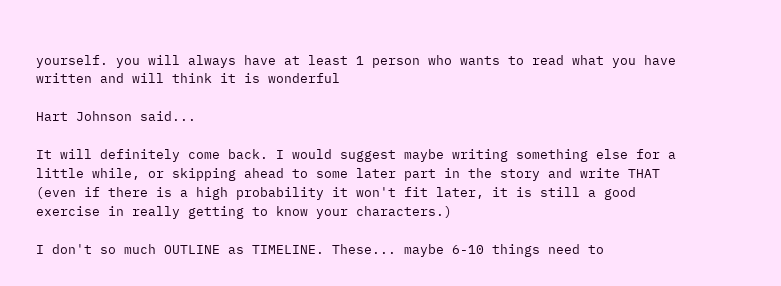yourself. you will always have at least 1 person who wants to read what you have written and will think it is wonderful

Hart Johnson said...

It will definitely come back. I would suggest maybe writing something else for a little while, or skipping ahead to some later part in the story and write THAT (even if there is a high probability it won't fit later, it is still a good exercise in really getting to know your characters.)

I don't so much OUTLINE as TIMELINE. These... maybe 6-10 things need to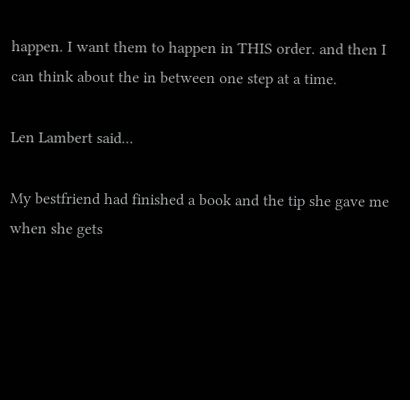happen. I want them to happen in THIS order. and then I can think about the in between one step at a time.

Len Lambert said...

My bestfriend had finished a book and the tip she gave me when she gets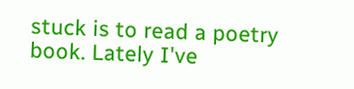stuck is to read a poetry book. Lately I've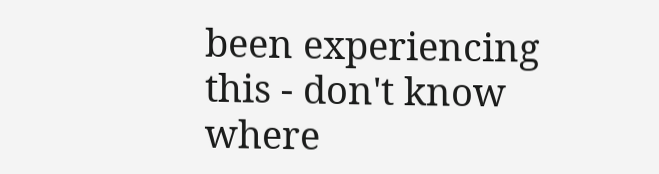been experiencing this - don't know where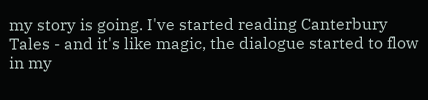my story is going. I've started reading Canterbury Tales - and it's like magic, the dialogue started to flow in my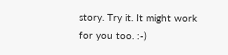story. Try it. It might work for you too. :-)